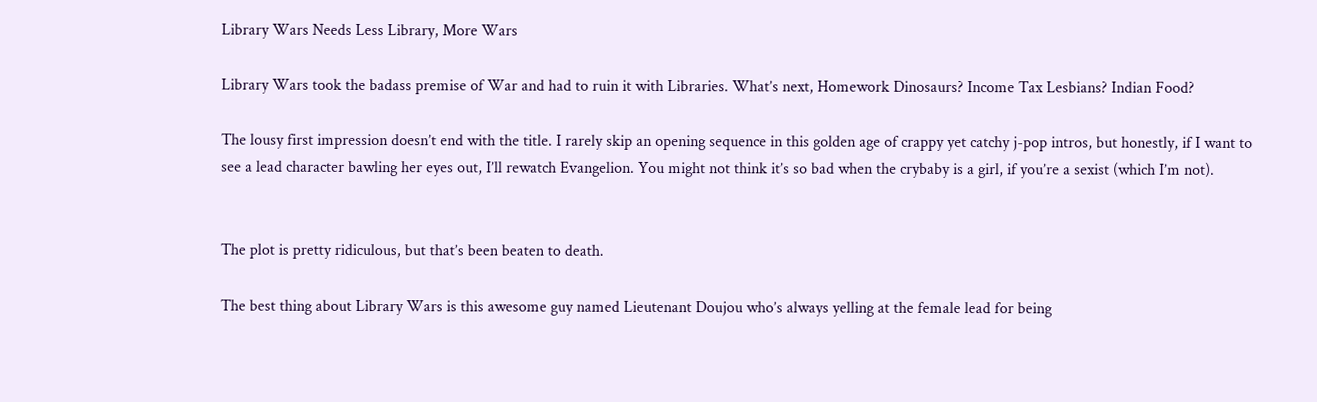Library Wars Needs Less Library, More Wars

Library Wars took the badass premise of War and had to ruin it with Libraries. What’s next, Homework Dinosaurs? Income Tax Lesbians? Indian Food?

The lousy first impression doesn’t end with the title. I rarely skip an opening sequence in this golden age of crappy yet catchy j-pop intros, but honestly, if I want to see a lead character bawling her eyes out, I’ll rewatch Evangelion. You might not think it’s so bad when the crybaby is a girl, if you’re a sexist (which I’m not).


The plot is pretty ridiculous, but that’s been beaten to death.

The best thing about Library Wars is this awesome guy named Lieutenant Doujou who’s always yelling at the female lead for being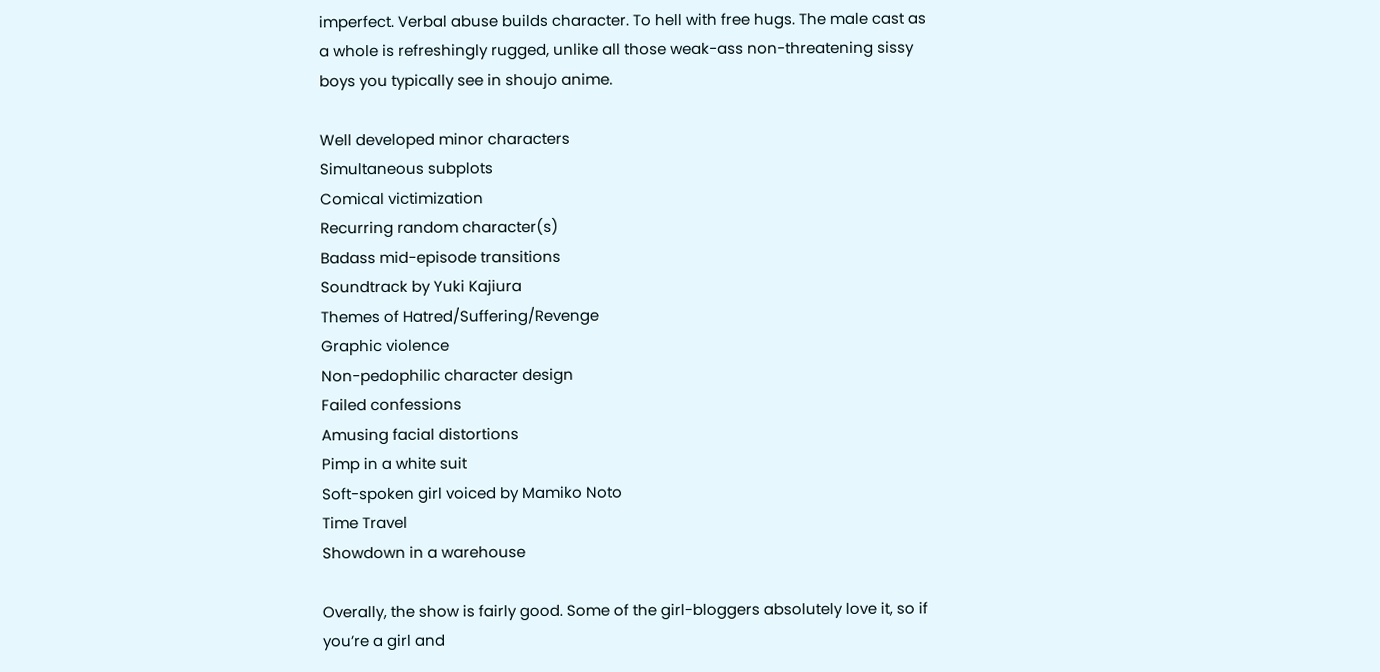imperfect. Verbal abuse builds character. To hell with free hugs. The male cast as a whole is refreshingly rugged, unlike all those weak-ass non-threatening sissy boys you typically see in shoujo anime.

Well developed minor characters
Simultaneous subplots
Comical victimization
Recurring random character(s)
Badass mid-episode transitions
Soundtrack by Yuki Kajiura
Themes of Hatred/Suffering/Revenge
Graphic violence
Non-pedophilic character design
Failed confessions
Amusing facial distortions
Pimp in a white suit
Soft-spoken girl voiced by Mamiko Noto
Time Travel
Showdown in a warehouse

Overally, the show is fairly good. Some of the girl-bloggers absolutely love it, so if you’re a girl and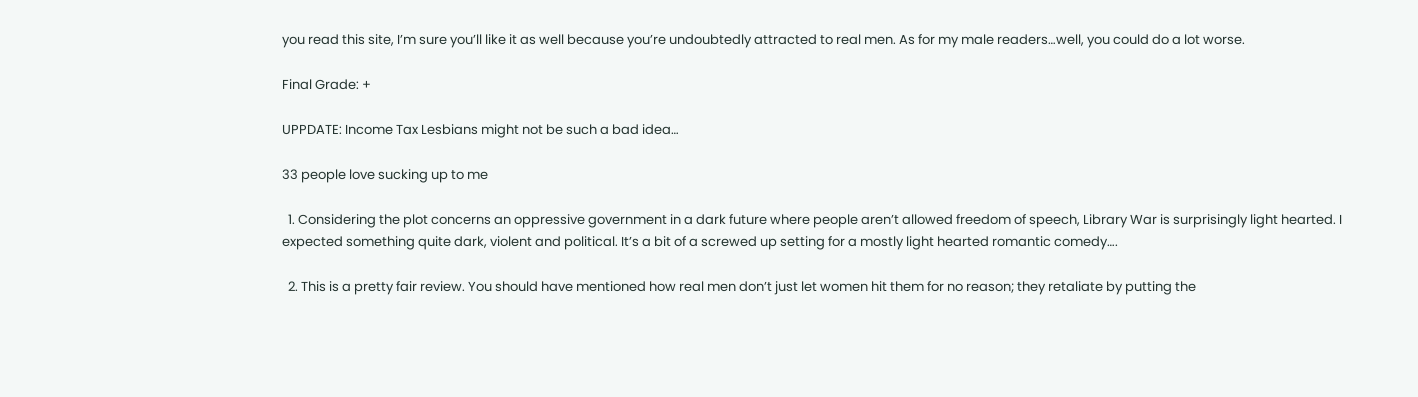you read this site, I’m sure you’ll like it as well because you’re undoubtedly attracted to real men. As for my male readers…well, you could do a lot worse.

Final Grade: +

UPPDATE: Income Tax Lesbians might not be such a bad idea…

33 people love sucking up to me

  1. Considering the plot concerns an oppressive government in a dark future where people aren’t allowed freedom of speech, Library War is surprisingly light hearted. I expected something quite dark, violent and political. It’s a bit of a screwed up setting for a mostly light hearted romantic comedy….

  2. This is a pretty fair review. You should have mentioned how real men don’t just let women hit them for no reason; they retaliate by putting the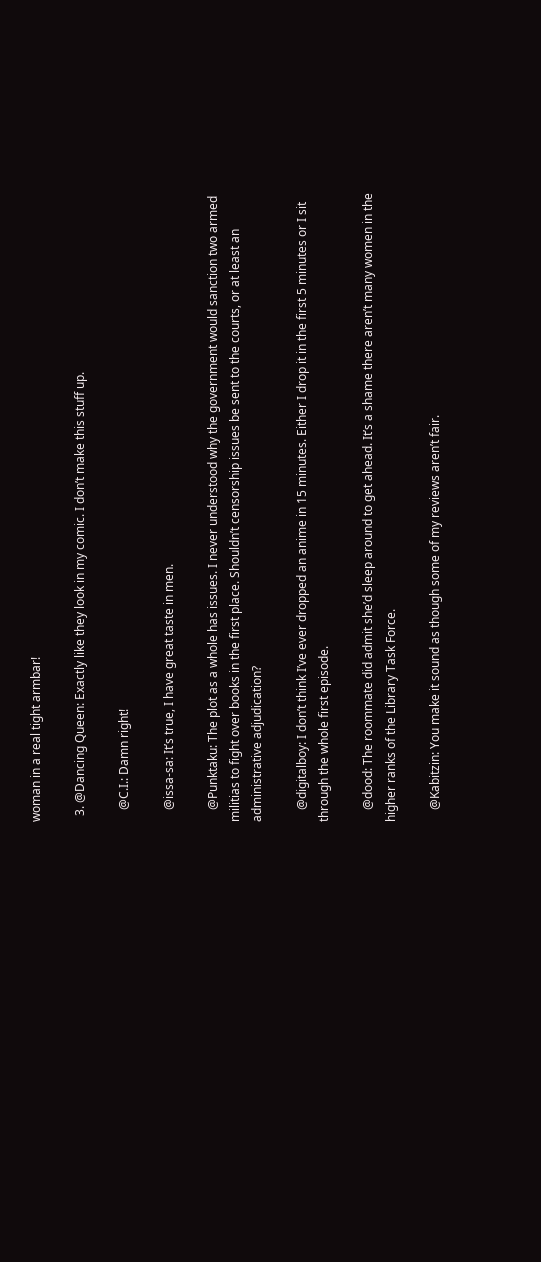woman in a real tight armbar!

  3. @Dancing Queen: Exactly like they look in my comic. I don’t make this stuff up.

    @C.I.: Damn right!

    @issa-sa: It’s true, I have great taste in men.

    @Punktaku: The plot as a whole has issues. I never understood why the government would sanction two armed militias to fight over books in the first place. Shouldn’t censorship issues be sent to the courts, or at least an administrative adjudication?

    @digitalboy: I don’t think I’ve ever dropped an anime in 15 minutes. Either I drop it in the first 5 minutes or I sit through the whole first episode.

    @dood: The roommate did admit she’d sleep around to get ahead. It’s a shame there aren’t many women in the higher ranks of the Library Task Force.

    @Kabitzin: You make it sound as though some of my reviews aren’t fair.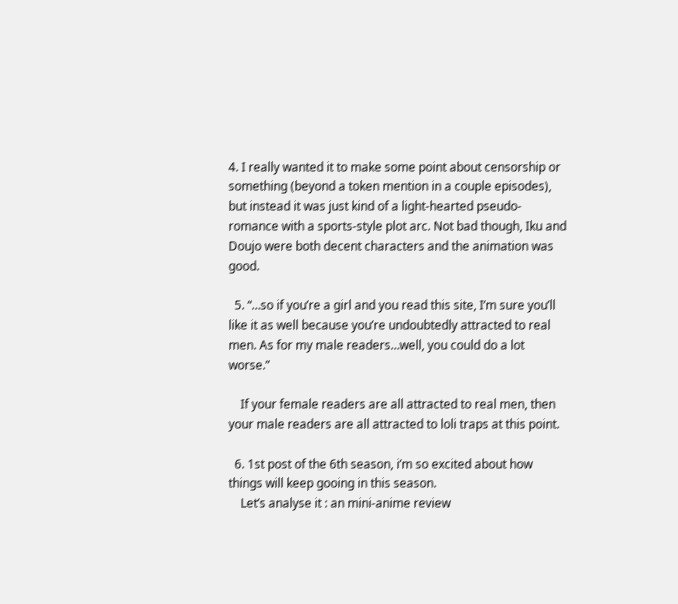4. I really wanted it to make some point about censorship or something (beyond a token mention in a couple episodes), but instead it was just kind of a light-hearted pseudo-romance with a sports-style plot arc. Not bad though, Iku and Doujo were both decent characters and the animation was good.

  5. “…so if you’re a girl and you read this site, I’m sure you’ll like it as well because you’re undoubtedly attracted to real men. As for my male readers…well, you could do a lot worse.”

    If your female readers are all attracted to real men, then your male readers are all attracted to loli traps at this point.

  6. 1st post of the 6th season, i’m so excited about how things will keep gooing in this season.
    Let’s analyse it : an mini-anime review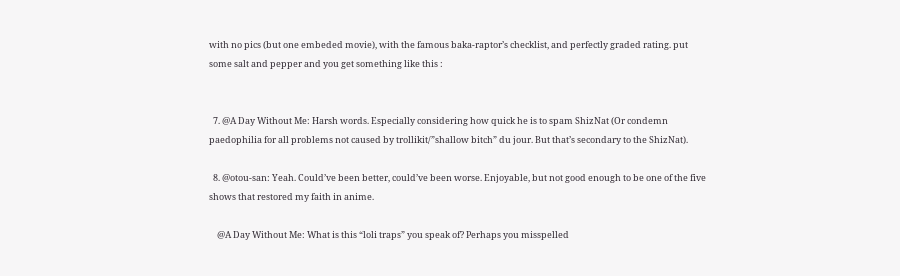with no pics (but one embeded movie), with the famous baka-raptor’s checklist, and perfectly graded rating. put some salt and pepper and you get something like this :


  7. @A Day Without Me: Harsh words. Especially considering how quick he is to spam ShizNat (Or condemn paedophilia for all problems not caused by trollikit/”shallow bitch” du jour. But that’s secondary to the ShizNat).

  8. @otou-san: Yeah. Could’ve been better, could’ve been worse. Enjoyable, but not good enough to be one of the five shows that restored my faith in anime.

    @A Day Without Me: What is this “loli traps” you speak of? Perhaps you misspelled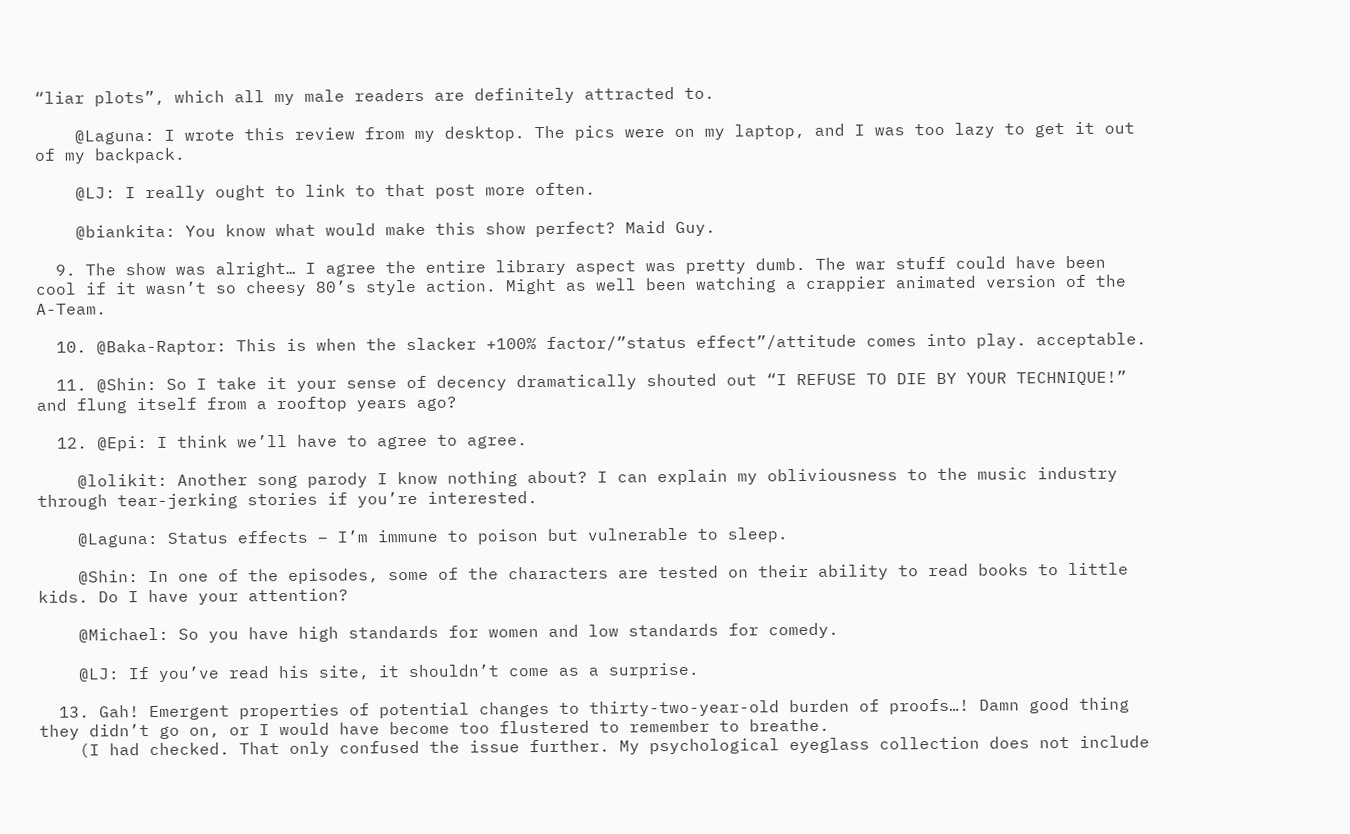“liar plots”, which all my male readers are definitely attracted to.

    @Laguna: I wrote this review from my desktop. The pics were on my laptop, and I was too lazy to get it out of my backpack.

    @LJ: I really ought to link to that post more often.

    @biankita: You know what would make this show perfect? Maid Guy.

  9. The show was alright… I agree the entire library aspect was pretty dumb. The war stuff could have been cool if it wasn’t so cheesy 80’s style action. Might as well been watching a crappier animated version of the A-Team.

  10. @Baka-Raptor: This is when the slacker +100% factor/”status effect”/attitude comes into play. acceptable.

  11. @Shin: So I take it your sense of decency dramatically shouted out “I REFUSE TO DIE BY YOUR TECHNIQUE!” and flung itself from a rooftop years ago?

  12. @Epi: I think we’ll have to agree to agree.

    @lolikit: Another song parody I know nothing about? I can explain my obliviousness to the music industry through tear-jerking stories if you’re interested.

    @Laguna: Status effects – I’m immune to poison but vulnerable to sleep.

    @Shin: In one of the episodes, some of the characters are tested on their ability to read books to little kids. Do I have your attention?

    @Michael: So you have high standards for women and low standards for comedy.

    @LJ: If you’ve read his site, it shouldn’t come as a surprise.

  13. Gah! Emergent properties of potential changes to thirty-two-year-old burden of proofs…! Damn good thing they didn’t go on, or I would have become too flustered to remember to breathe.
    (I had checked. That only confused the issue further. My psychological eyeglass collection does not include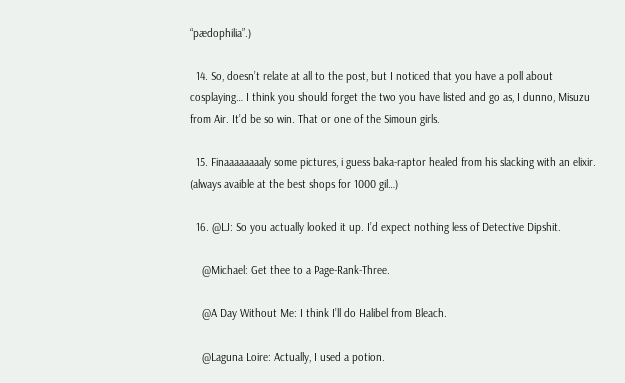“pædophilia”.)

  14. So, doesn’t relate at all to the post, but I noticed that you have a poll about cosplaying… I think you should forget the two you have listed and go as, I dunno, Misuzu from Air. It’d be so win. That or one of the Simoun girls.

  15. Finaaaaaaaaly some pictures, i guess baka-raptor healed from his slacking with an elixir. (always avaible at the best shops for 1000 gil…)

  16. @LJ: So you actually looked it up. I’d expect nothing less of Detective Dipshit.

    @Michael: Get thee to a Page-Rank-Three.

    @A Day Without Me: I think I’ll do Halibel from Bleach.

    @Laguna Loire: Actually, I used a potion.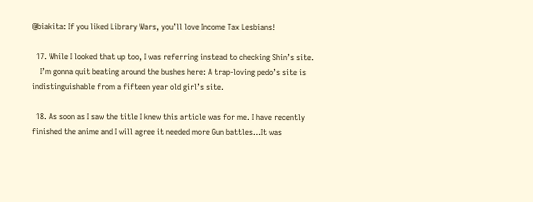@biakita: If you liked Library Wars, you’ll love Income Tax Lesbians!

  17. While I looked that up too, I was referring instead to checking Shin’s site.
    I’m gonna quit beating around the bushes here: A trap-loving pedo’s site is indistinguishable from a fifteen year old girl’s site.

  18. As soon as I saw the title I knew this article was for me. I have recently finished the anime and I will agree it needed more Gun battles…It was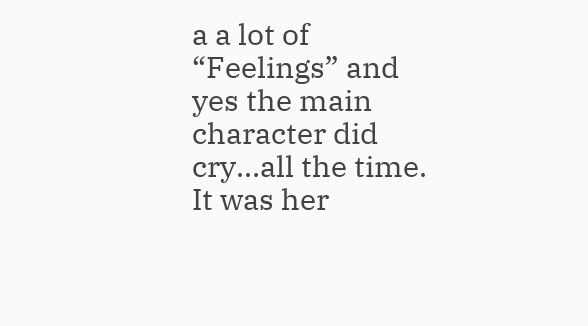a a lot of “Feelings” and yes the main character did cry…all the time. It was her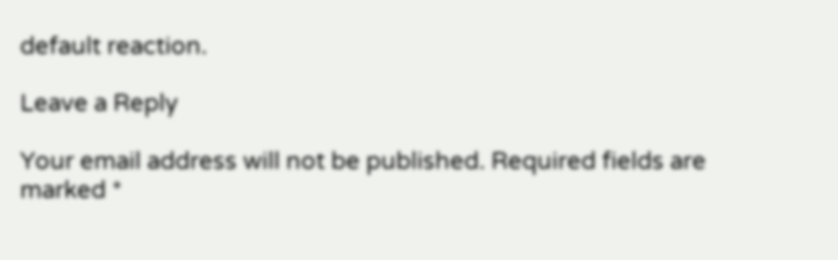default reaction.

Leave a Reply

Your email address will not be published. Required fields are marked *